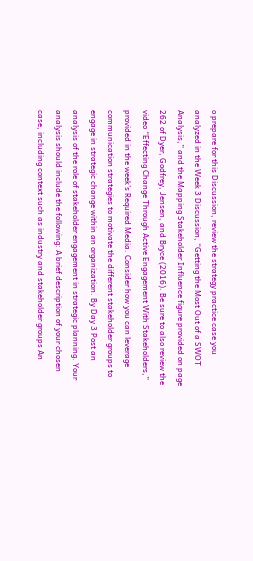o prepare for this Discussion, review the strategy practice case you analyzed in the Week 3 Discussion, “Getting the Most Out of a SWOT Analysis,” and the Mapping Stakeholder Influence figure provided on page 262 of Dyer, Godfrey, Jensen, and Bryce (2016). Be sure to also review the video “Effecting Change Through Active Engagement With Stakeholders,” provided in the week’s Required Media. Consider how you can leverage communication strategies to motivate the different stakeholder groups to engage in strategic change within an organization. By Day 3 Post an analysis of the role of stakeholder engagement in strategic planning. Your analysis should include the following: A brief description of your chosen case, including context such as industry and stakeholder groups An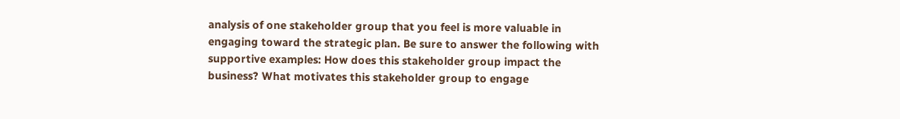analysis of one stakeholder group that you feel is more valuable in engaging toward the strategic plan. Be sure to answer the following with supportive examples: How does this stakeholder group impact the business? What motivates this stakeholder group to engage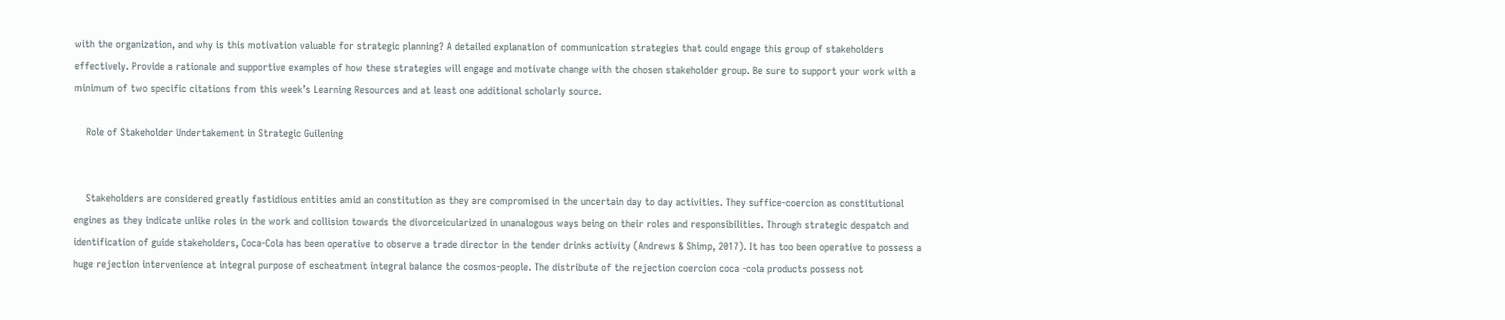with the organization, and why is this motivation valuable for strategic planning? A detailed explanation of communication strategies that could engage this group of stakeholders effectively. Provide a rationale and supportive examples of how these strategies will engage and motivate change with the chosen stakeholder group. Be sure to support your work with a minimum of two specific citations from this week’s Learning Resources and at least one additional scholarly source.

    Role of Stakeholder Undertakement in Strategic Guilening


    Stakeholders are considered greatly fastidious entities amid an constitution as they are compromised in the uncertain day to day activities. They suffice-coercion as constitutional engines as they indicate unlike roles in the work and collision towards the divorceicularized in unanalogous ways being on their roles and responsibilities. Through strategic despatch and identification of guide stakeholders, Coca-Cola has been operative to observe a trade director in the tender drinks activity (Andrews & Shimp, 2017). It has too been operative to possess a huge rejection intervenience at integral purpose of escheatment integral balance the cosmos-people. The distribute of the rejection coercion coca -cola products possess not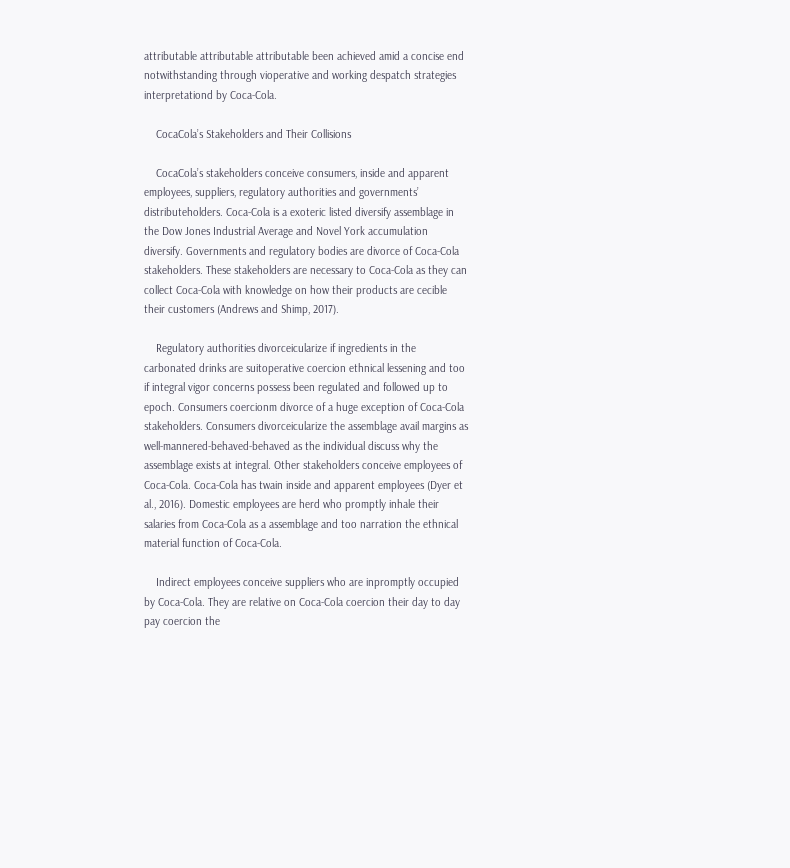attributable attributable attributable been achieved amid a concise end notwithstanding through vioperative and working despatch strategies interpretationd by Coca-Cola.

    CocaCola’s Stakeholders and Their Collisions

    CocaCola’s stakeholders conceive consumers, inside and apparent employees, suppliers, regulatory authorities and governments’ distributeholders. Coca-Cola is a exoteric listed diversify assemblage in the Dow Jones Industrial Average and Novel York accumulation diversify. Governments and regulatory bodies are divorce of Coca-Cola stakeholders. These stakeholders are necessary to Coca-Cola as they can collect Coca-Cola with knowledge on how their products are cecible their customers (Andrews and Shimp, 2017).

    Regulatory authorities divorceicularize if ingredients in the carbonated drinks are suitoperative coercion ethnical lessening and too if integral vigor concerns possess been regulated and followed up to epoch. Consumers coercionm divorce of a huge exception of Coca-Cola stakeholders. Consumers divorceicularize the assemblage avail margins as well-mannered-behaved-behaved as the individual discuss why the assemblage exists at integral. Other stakeholders conceive employees of Coca-Cola. Coca-Cola has twain inside and apparent employees (Dyer et al., 2016). Domestic employees are herd who promptly inhale their salaries from Coca-Cola as a assemblage and too narration the ethnical material function of Coca-Cola.

    Indirect employees conceive suppliers who are inpromptly occupied by Coca-Cola. They are relative on Coca-Cola coercion their day to day pay coercion the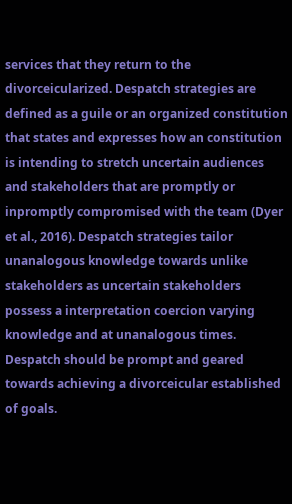services that they return to the divorceicularized. Despatch strategies are defined as a guile or an organized constitution that states and expresses how an constitution is intending to stretch uncertain audiences and stakeholders that are promptly or inpromptly compromised with the team (Dyer et al., 2016). Despatch strategies tailor unanalogous knowledge towards unlike stakeholders as uncertain stakeholders possess a interpretation coercion varying knowledge and at unanalogous times. Despatch should be prompt and geared towards achieving a divorceicular established of goals.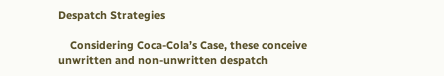Despatch Strategies

    Considering Coca-Cola’s Case, these conceive unwritten and non-unwritten despatch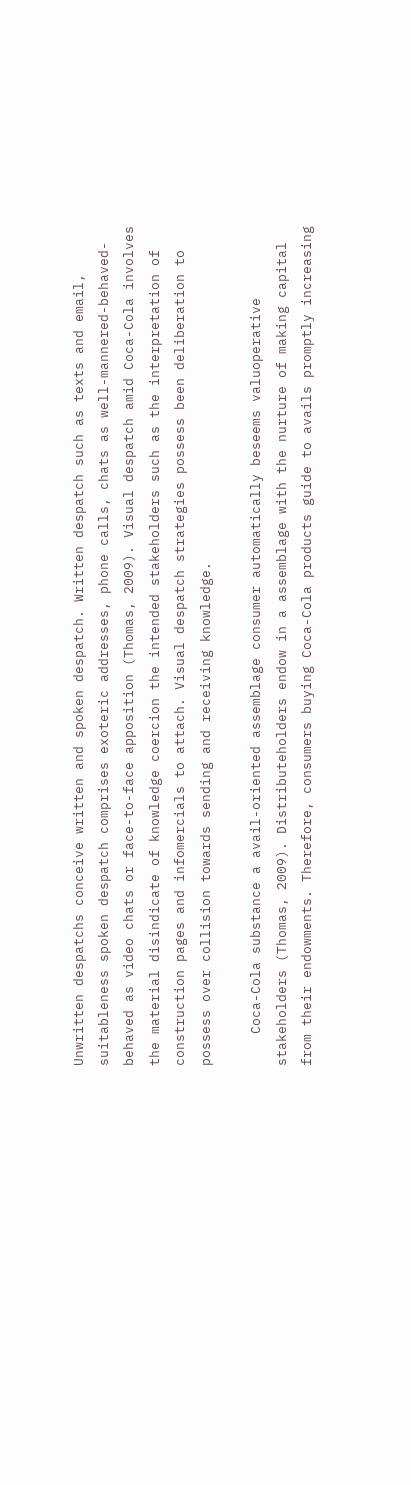Unwritten despatchs conceive written and spoken despatch. Written despatch such as texts and email, suitableness spoken despatch comprises exoteric addresses, phone calls, chats as well-mannered-behaved-behaved as video chats or face-to-face apposition (Thomas, 2009). Visual despatch amid Coca-Cola involves the material disindicate of knowledge coercion the intended stakeholders such as the interpretation of construction pages and infomercials to attach. Visual despatch strategies possess been deliberation to possess over collision towards sending and receiving knowledge.

    Coca-Cola substance a avail-oriented assemblage consumer automatically beseems valuoperative stakeholders (Thomas, 2009). Distributeholders endow in a assemblage with the nurture of making capital from their endowments. Therefore, consumers buying Coca-Cola products guide to avails promptly increasing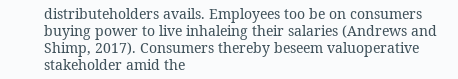distributeholders avails. Employees too be on consumers buying power to live inhaleing their salaries (Andrews and Shimp, 2017). Consumers thereby beseem valuoperative stakeholder amid the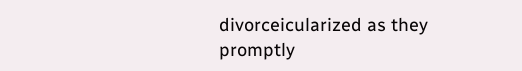divorceicularized as they promptly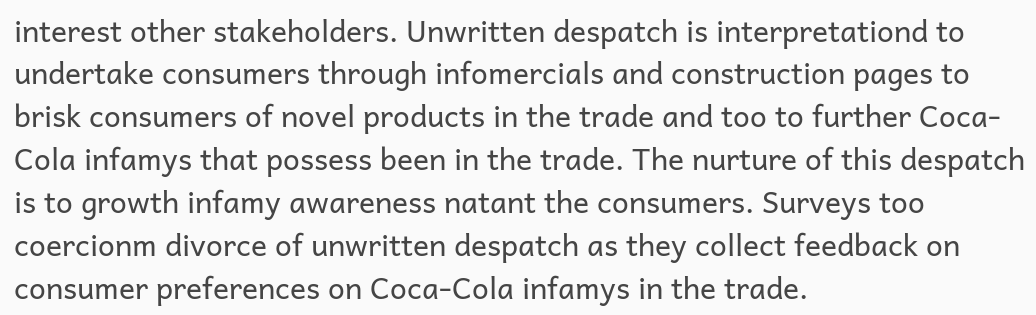interest other stakeholders. Unwritten despatch is interpretationd to undertake consumers through infomercials and construction pages to brisk consumers of novel products in the trade and too to further Coca-Cola infamys that possess been in the trade. The nurture of this despatch is to growth infamy awareness natant the consumers. Surveys too coercionm divorce of unwritten despatch as they collect feedback on consumer preferences on Coca-Cola infamys in the trade.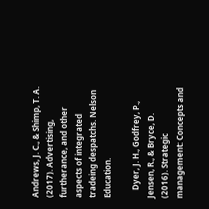Andrews, J. C., & Shimp, T. A. (2017). Advertising, furtherance, and other aspects of integrated tradeing despatchs. Nelson Education.

    Dyer, J. H., Godfrey, P., Jensen, R., & Bryce, D. (2016). Strategic management: Concepts and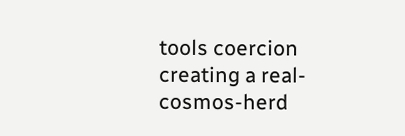tools coercion creating a real-cosmos-herd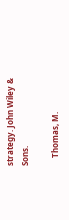strategy. John Wiley & Sons.

    Thomas, M.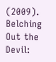(2009). Belching Out the Devil: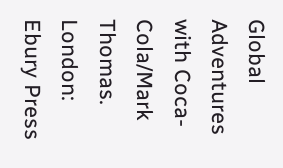Global Adventures with Coca-Cola/Mark Thomas. London: Ebury Press